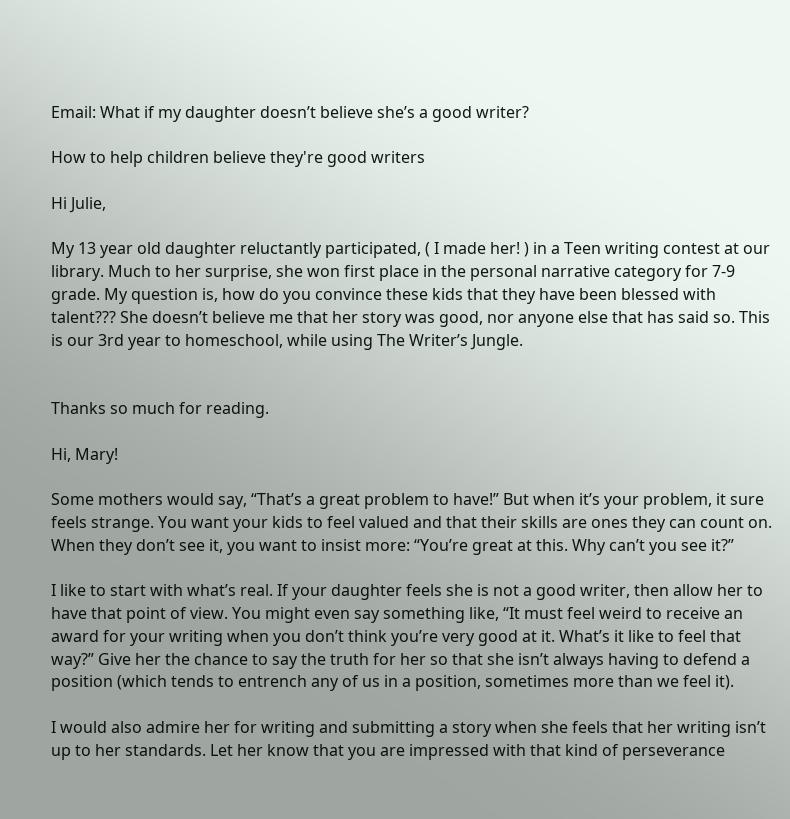Email: What if my daughter doesn’t believe she’s a good writer?

How to help children believe they're good writers

Hi Julie,

My 13 year old daughter reluctantly participated, ( I made her! ) in a Teen writing contest at our library. Much to her surprise, she won first place in the personal narrative category for 7-9 grade. My question is, how do you convince these kids that they have been blessed with talent??? She doesn’t believe me that her story was good, nor anyone else that has said so. This is our 3rd year to homeschool, while using The Writer’s Jungle.


Thanks so much for reading.

Hi, Mary!

Some mothers would say, “That’s a great problem to have!” But when it’s your problem, it sure feels strange. You want your kids to feel valued and that their skills are ones they can count on. When they don’t see it, you want to insist more: “You’re great at this. Why can’t you see it?”

I like to start with what’s real. If your daughter feels she is not a good writer, then allow her to have that point of view. You might even say something like, “It must feel weird to receive an award for your writing when you don’t think you’re very good at it. What’s it like to feel that way?” Give her the chance to say the truth for her so that she isn’t always having to defend a position (which tends to entrench any of us in a position, sometimes more than we feel it).

I would also admire her for writing and submitting a story when she feels that her writing isn’t up to her standards. Let her know that you are impressed with that kind of perseverance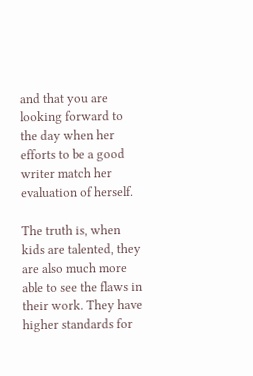and that you are looking forward to the day when her efforts to be a good writer match her evaluation of herself.

The truth is, when kids are talented, they are also much more able to see the flaws in their work. They have higher standards for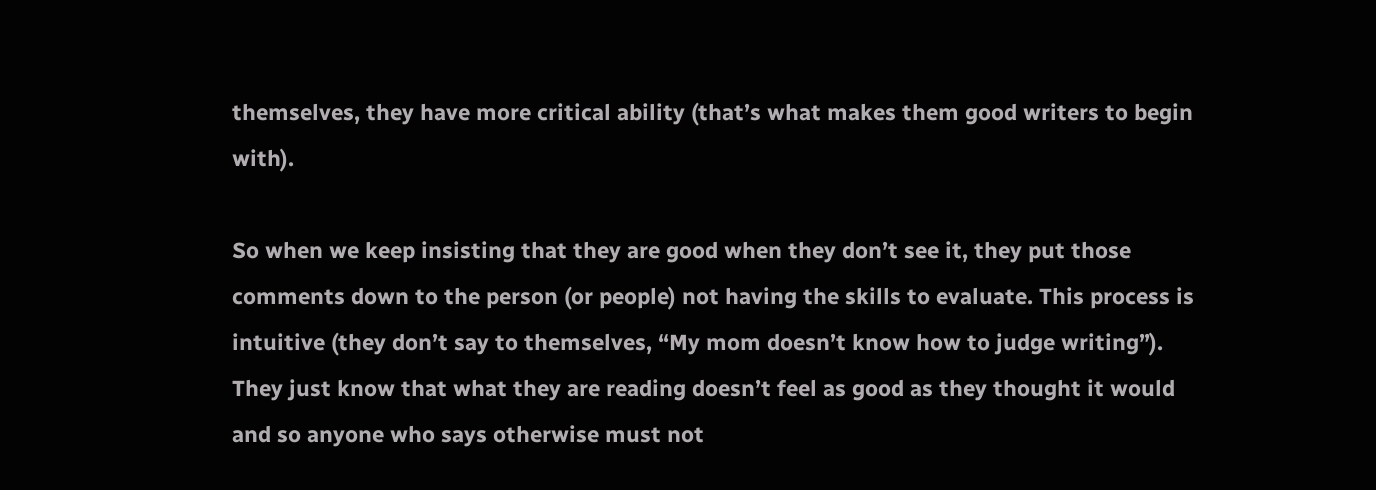themselves, they have more critical ability (that’s what makes them good writers to begin with).

So when we keep insisting that they are good when they don’t see it, they put those comments down to the person (or people) not having the skills to evaluate. This process is intuitive (they don’t say to themselves, “My mom doesn’t know how to judge writing”). They just know that what they are reading doesn’t feel as good as they thought it would and so anyone who says otherwise must not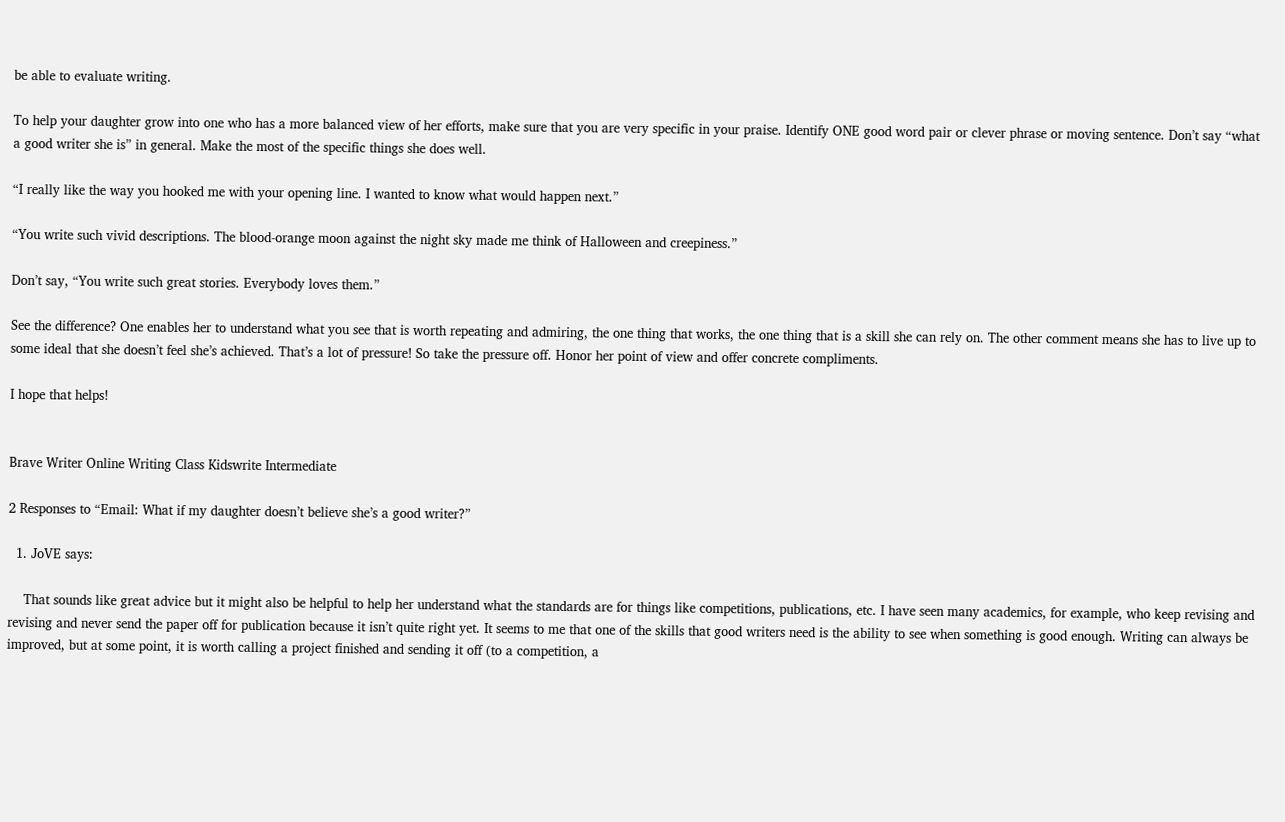be able to evaluate writing.

To help your daughter grow into one who has a more balanced view of her efforts, make sure that you are very specific in your praise. Identify ONE good word pair or clever phrase or moving sentence. Don’t say “what a good writer she is” in general. Make the most of the specific things she does well.

“I really like the way you hooked me with your opening line. I wanted to know what would happen next.”

“You write such vivid descriptions. The blood-orange moon against the night sky made me think of Halloween and creepiness.”

Don’t say, “You write such great stories. Everybody loves them.”

See the difference? One enables her to understand what you see that is worth repeating and admiring, the one thing that works, the one thing that is a skill she can rely on. The other comment means she has to live up to some ideal that she doesn’t feel she’s achieved. That’s a lot of pressure! So take the pressure off. Honor her point of view and offer concrete compliments.

I hope that helps!


Brave Writer Online Writing Class Kidswrite Intermediate

2 Responses to “Email: What if my daughter doesn’t believe she’s a good writer?”

  1. JoVE says:

    That sounds like great advice but it might also be helpful to help her understand what the standards are for things like competitions, publications, etc. I have seen many academics, for example, who keep revising and revising and never send the paper off for publication because it isn’t quite right yet. It seems to me that one of the skills that good writers need is the ability to see when something is good enough. Writing can always be improved, but at some point, it is worth calling a project finished and sending it off (to a competition, a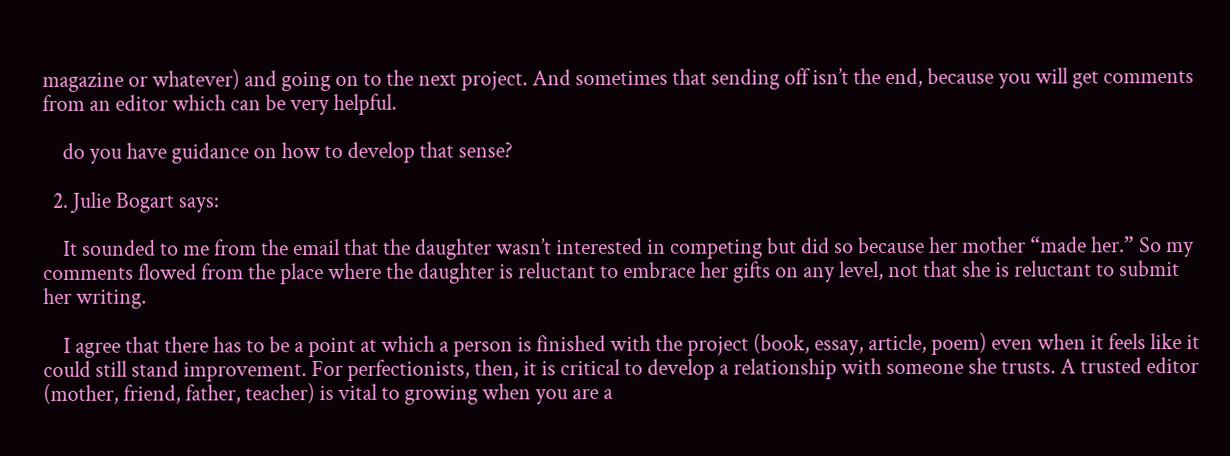magazine or whatever) and going on to the next project. And sometimes that sending off isn’t the end, because you will get comments from an editor which can be very helpful.

    do you have guidance on how to develop that sense?

  2. Julie Bogart says:

    It sounded to me from the email that the daughter wasn’t interested in competing but did so because her mother “made her.” So my comments flowed from the place where the daughter is reluctant to embrace her gifts on any level, not that she is reluctant to submit her writing.

    I agree that there has to be a point at which a person is finished with the project (book, essay, article, poem) even when it feels like it could still stand improvement. For perfectionists, then, it is critical to develop a relationship with someone she trusts. A trusted editor (mother, friend, father, teacher) is vital to growing when you are a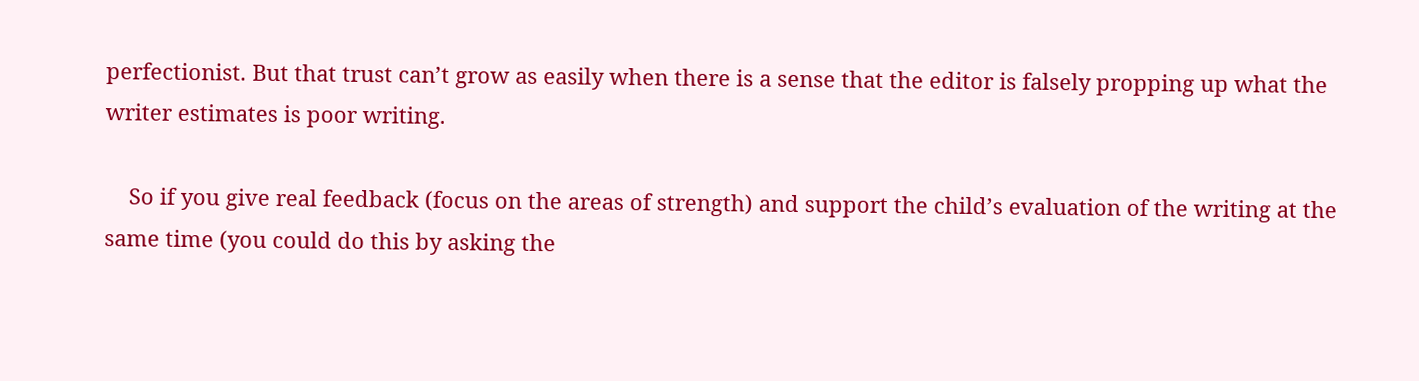perfectionist. But that trust can’t grow as easily when there is a sense that the editor is falsely propping up what the writer estimates is poor writing.

    So if you give real feedback (focus on the areas of strength) and support the child’s evaluation of the writing at the same time (you could do this by asking the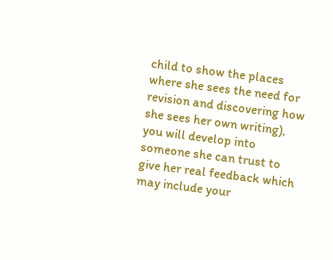child to show the places where she sees the need for revision and discovering how she sees her own writing), you will develop into someone she can trust to give her real feedback which may include your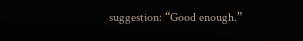suggestion: “Good enough.”